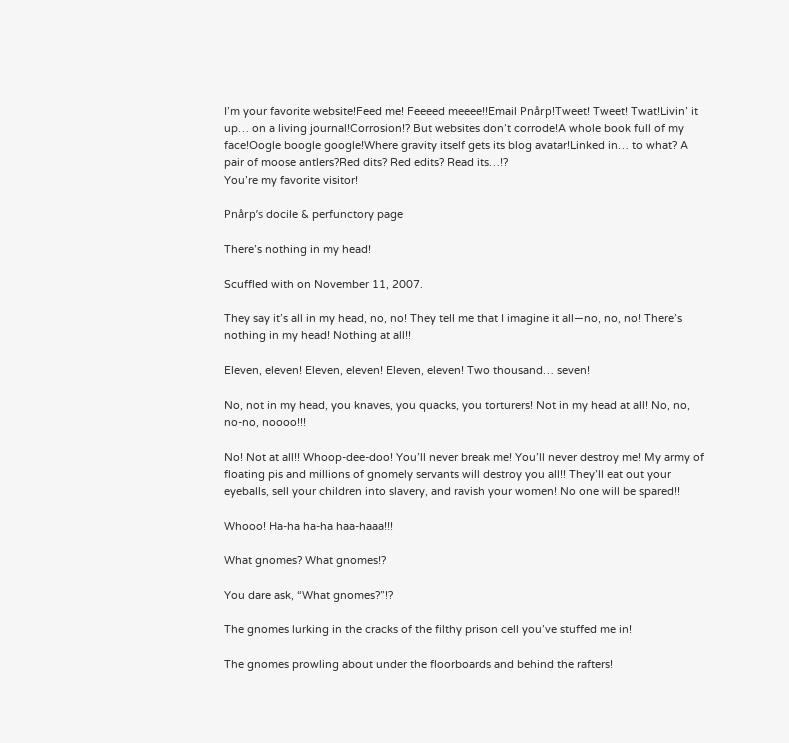I’m your favorite website!Feed me! Feeeed meeee!!Email Pnårp!Tweet! Tweet! Twat!Livin’ it up… on a living journal!Corrosion!? But websites don’t corrode!A whole book full of my face!Oogle boogle google!Where gravity itself gets its blog avatar!Linked in… to what? A pair of moose antlers?Red dits? Red edits? Read its…!?
You’re my favorite visitor!

Pnårp’s docile & perfunctory page

There’s nothing in my head!

Scuffled with on November 11, 2007.

They say it’s all in my head, no, no! They tell me that I imagine it all—no, no, no! There’s nothing in my head! Nothing at all!!

Eleven, eleven! Eleven, eleven! Eleven, eleven! Two thousand… seven!

No, not in my head, you knaves, you quacks, you torturers! Not in my head at all! No, no, no-no, noooo!!!

No! Not at all!! Whoop-dee-doo! You’ll never break me! You’ll never destroy me! My army of floating pis and millions of gnomely servants will destroy you all!! They’ll eat out your eyeballs, sell your children into slavery, and ravish your women! No one will be spared!!

Whooo! Ha-ha ha-ha haa-haaa!!!

What gnomes? What gnomes!?

You dare ask, “What gnomes?”!?

The gnomes lurking in the cracks of the filthy prison cell you’ve stuffed me in!

The gnomes prowling about under the floorboards and behind the rafters!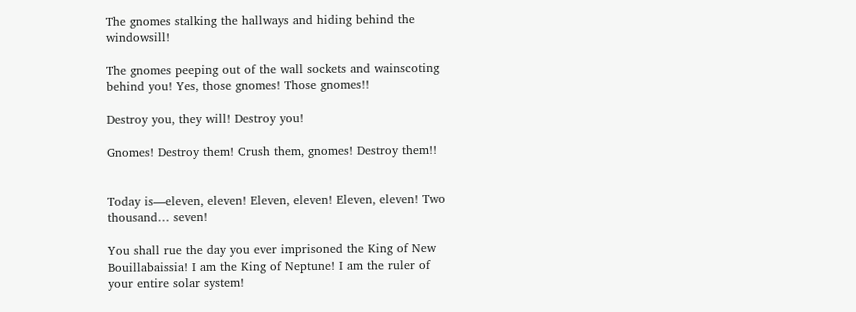The gnomes stalking the hallways and hiding behind the windowsill!

The gnomes peeping out of the wall sockets and wainscoting behind you! Yes, those gnomes! Those gnomes!!

Destroy you, they will! Destroy you!

Gnomes! Destroy them! Crush them, gnomes! Destroy them!!


Today is—eleven, eleven! Eleven, eleven! Eleven, eleven! Two thousand… seven!

You shall rue the day you ever imprisoned the King of New Bouillabaissia! I am the King of Neptune! I am the ruler of your entire solar system!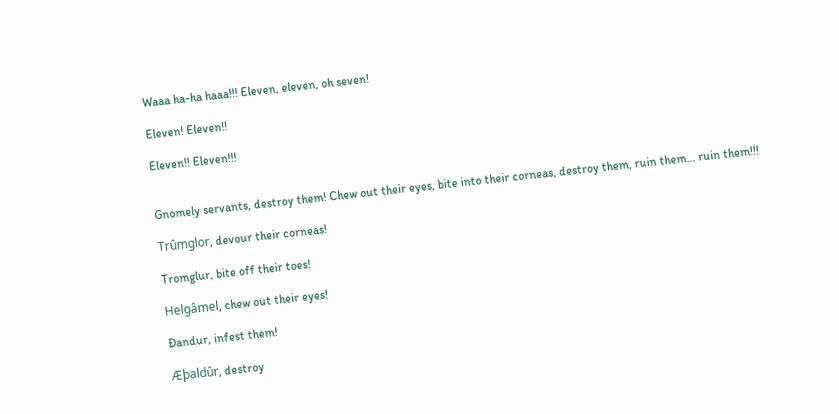Waaa ha-ha haaa!!! Eleven, eleven, oh seven!

Eleven! Eleven!!

Eleven!! Eleven!!!


Gnomely servants, destroy them! Chew out their eyes, bite into their corneas, destroy them, ruin them… ruin them!!!

Trûmglor, devour their corneas!

Tromglur, bite off their toes!

Helgâmel, chew out their eyes!

Ðandur, infest them!

Æþaldûr, destroy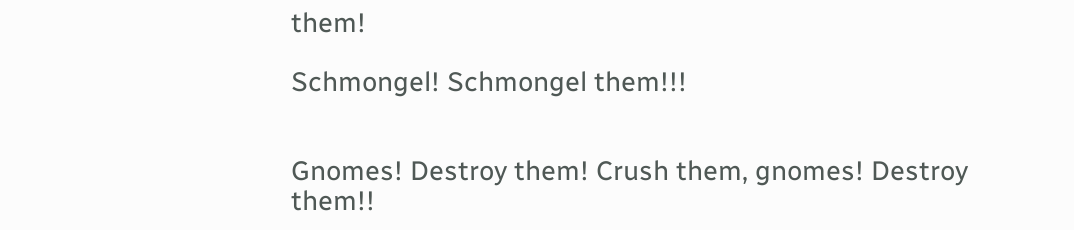them!

Schmongel! Schmongel them!!!


Gnomes! Destroy them! Crush them, gnomes! Destroy them!!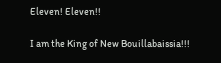Eleven! Eleven!!

I am the King of New Bouillabaissia!!!